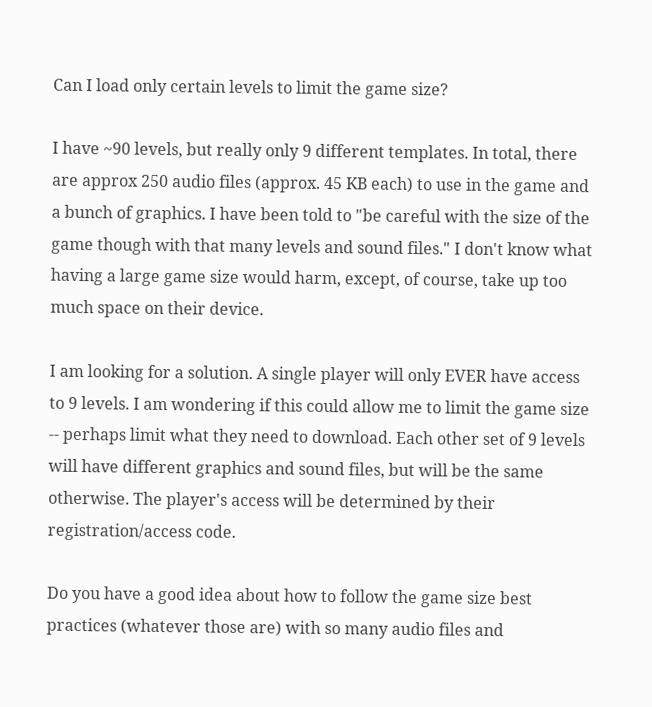Can I load only certain levels to limit the game size?

I have ~90 levels, but really only 9 different templates. In total, there are approx 250 audio files (approx. 45 KB each) to use in the game and a bunch of graphics. I have been told to "be careful with the size of the game though with that many levels and sound files." I don't know what having a large game size would harm, except, of course, take up too much space on their device.

I am looking for a solution. A single player will only EVER have access to 9 levels. I am wondering if this could allow me to limit the game size -- perhaps limit what they need to download. Each other set of 9 levels will have different graphics and sound files, but will be the same otherwise. The player's access will be determined by their registration/access code.

Do you have a good idea about how to follow the game size best practices (whatever those are) with so many audio files and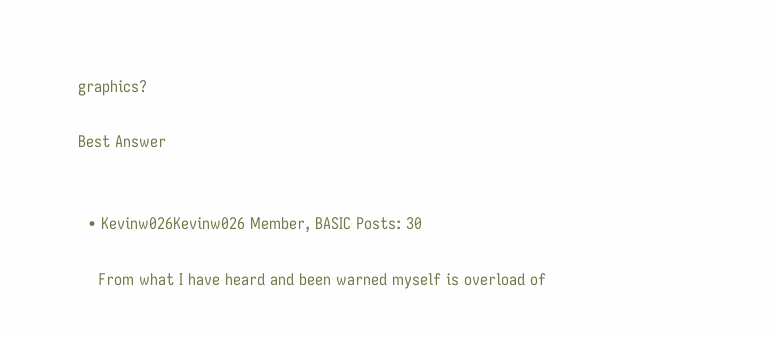graphics?

Best Answer


  • Kevinw026Kevinw026 Member, BASIC Posts: 30

    From what I have heard and been warned myself is overload of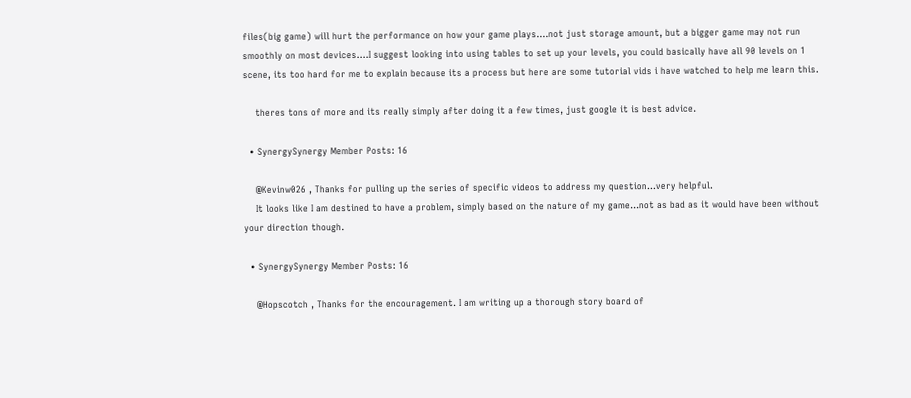files(big game) will hurt the performance on how your game plays....not just storage amount, but a bigger game may not run smoothly on most devices....I suggest looking into using tables to set up your levels, you could basically have all 90 levels on 1 scene, its too hard for me to explain because its a process but here are some tutorial vids i have watched to help me learn this.

    theres tons of more and its really simply after doing it a few times, just google it is best advice.

  • SynergySynergy Member Posts: 16

    @Kevinw026 , Thanks for pulling up the series of specific videos to address my question...very helpful.
    It looks like I am destined to have a problem, simply based on the nature of my game...not as bad as it would have been without your direction though.

  • SynergySynergy Member Posts: 16

    @Hopscotch , Thanks for the encouragement. I am writing up a thorough story board of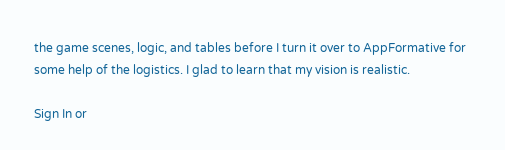the game scenes, logic, and tables before I turn it over to AppFormative for some help of the logistics. I glad to learn that my vision is realistic.

Sign In or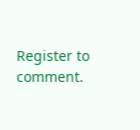Register to comment.